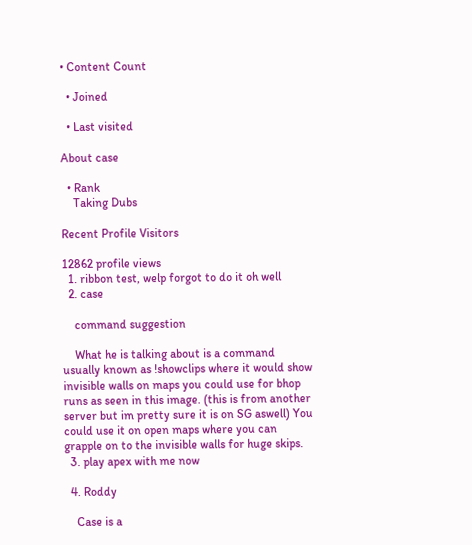• Content Count

  • Joined

  • Last visited

About case

  • Rank
    Taking Dubs

Recent Profile Visitors

12862 profile views
  1. ribbon test, welp forgot to do it oh well
  2. case

    command suggestion

    What he is talking about is a command usually known as !showclips where it would show invisible walls on maps you could use for bhop runs as seen in this image. (this is from another server but im pretty sure it is on SG aswell) You could use it on open maps where you can grapple on to the invisible walls for huge skips.
  3. play apex with me now

  4. Roddy

    Case is a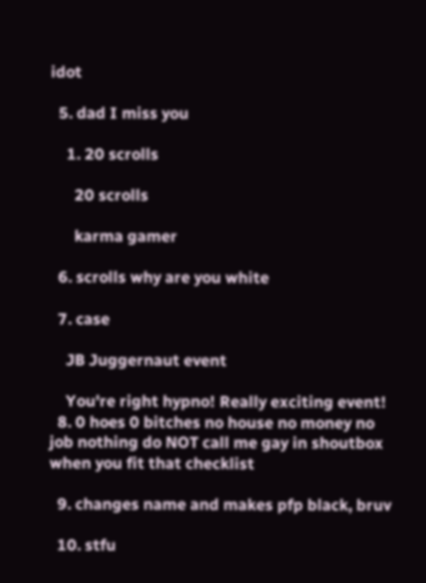idot

  5. dad I miss you

    1. 20 scrolls

      20 scrolls

      karma gamer

  6. scrolls why are you white

  7. case

    JB Juggernaut event

    You're right hypno! Really exciting event!
  8. 0 hoes 0 bitches no house no money no job nothing do NOT call me gay in shoutbox when you fit that checklist

  9. changes name and makes pfp black, bruv

  10. stfu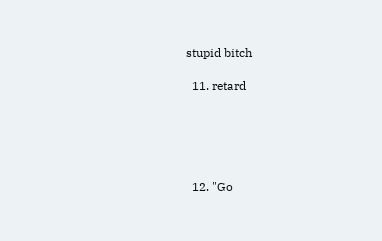stupid bitch

  11. retard





  12. "Go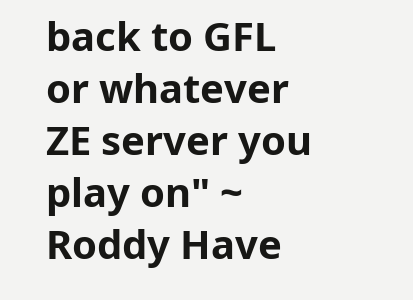back to GFL or whatever ZE server you play on" ~ Roddy Have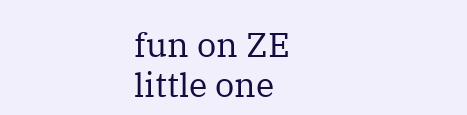fun on ZE little one